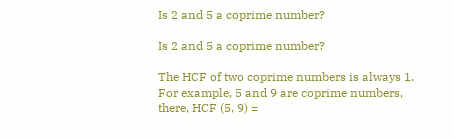Is 2 and 5 a coprime number?

Is 2 and 5 a coprime number?

The HCF of two coprime numbers is always 1. For example, 5 and 9 are coprime numbers, there, HCF (5, 9) =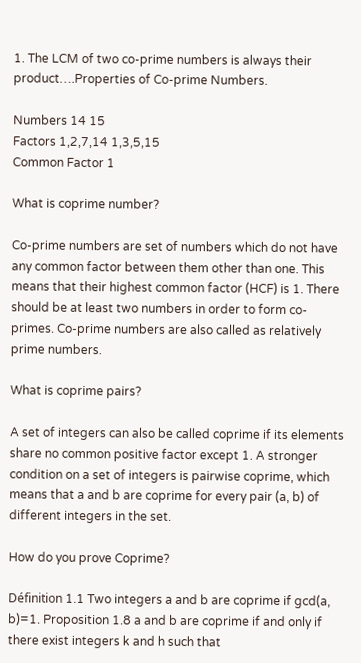1. The LCM of two co-prime numbers is always their product….Properties of Co-prime Numbers.

Numbers 14 15
Factors 1,2,7,14 1,3,5,15
Common Factor 1

What is coprime number?

Co-prime numbers are set of numbers which do not have any common factor between them other than one. This means that their highest common factor (HCF) is 1. There should be at least two numbers in order to form co-primes. Co-prime numbers are also called as relatively prime numbers.

What is coprime pairs?

A set of integers can also be called coprime if its elements share no common positive factor except 1. A stronger condition on a set of integers is pairwise coprime, which means that a and b are coprime for every pair (a, b) of different integers in the set.

How do you prove Coprime?

Définition 1.1 Two integers a and b are coprime if gcd(a, b)=1. Proposition 1.8 a and b are coprime if and only if there exist integers k and h such that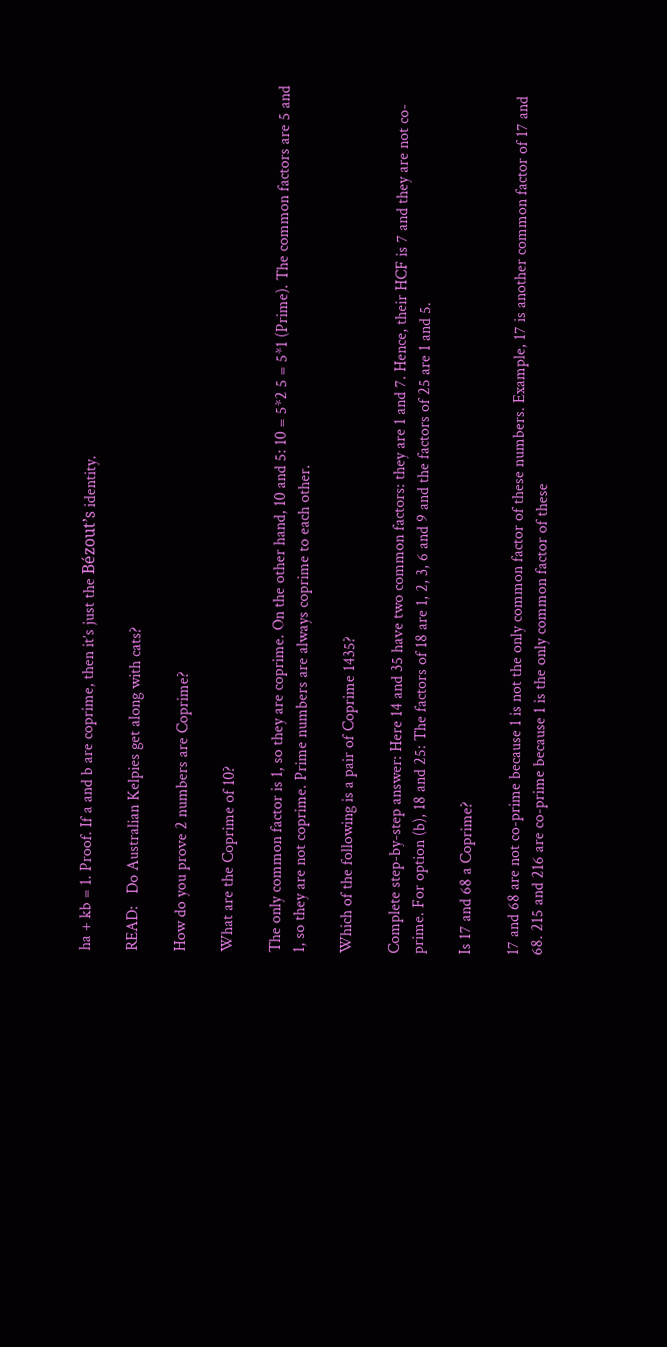ha + kb = 1. Proof. If a and b are coprime, then it’s just the Bézout’s identity.

READ:   Do Australian Kelpies get along with cats?

How do you prove 2 numbers are Coprime?

What are the Coprime of 10?

The only common factor is 1, so they are coprime. On the other hand, 10 and 5: 10 = 5*2 5 = 5*1 (Prime). The common factors are 5 and 1, so they are not coprime. Prime numbers are always coprime to each other.

Which of the following is a pair of Coprime 1435?

Complete step-by-step answer: Here 14 and 35 have two common factors: they are 1 and 7. Hence, their HCF is 7 and they are not co-prime. For option (b), 18 and 25: The factors of 18 are 1, 2, 3, 6 and 9 and the factors of 25 are 1 and 5.

Is 17 and 68 a Coprime?

17 and 68 are not co-prime because 1 is not the only common factor of these numbers. Example, 17 is another common factor of 17 and 68. 215 and 216 are co-prime because 1 is the only common factor of these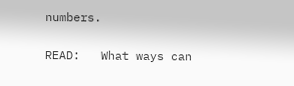numbers.

READ:   What ways can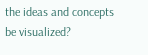the ideas and concepts be visualized?